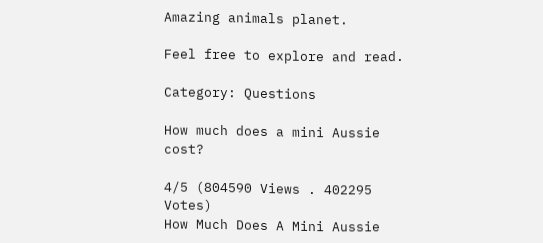Amazing animals planet.

Feel free to explore and read.

Category: Questions

How much does a mini Aussie cost?

4/5 (804590 Views . 402295 Votes)
How Much Does A Mini Aussie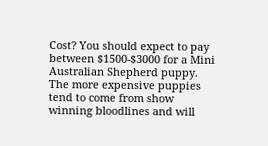Cost? You should expect to pay between $1500-$3000 for a Mini Australian Shepherd puppy. The more expensive puppies tend to come from show winning bloodlines and will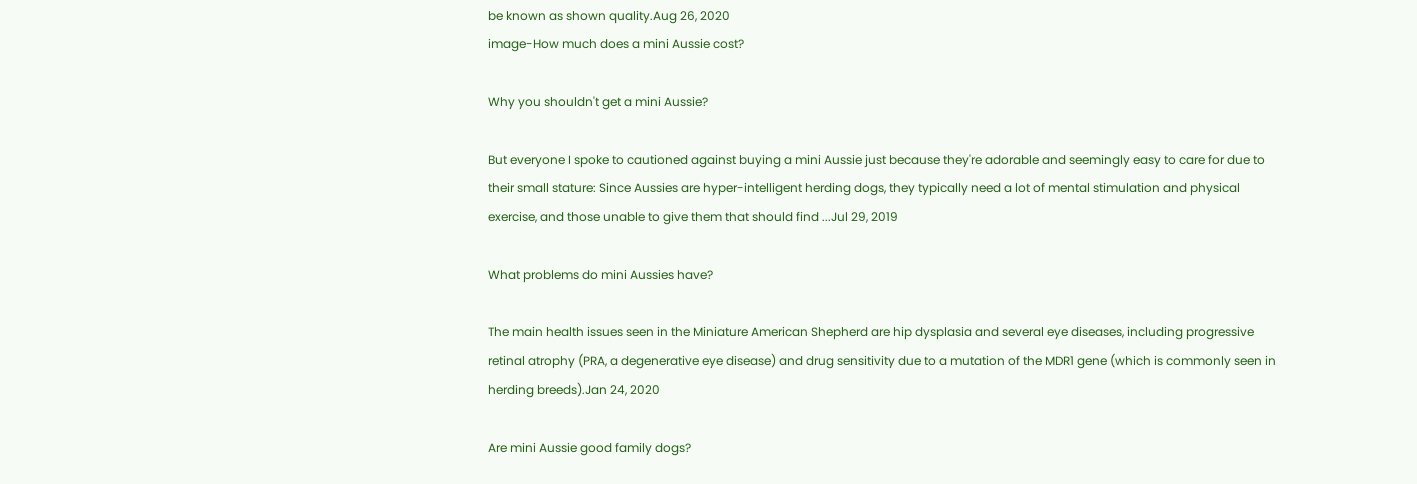be known as shown quality.Aug 26, 2020
image-How much does a mini Aussie cost?

Why you shouldn't get a mini Aussie?

But everyone I spoke to cautioned against buying a mini Aussie just because they're adorable and seemingly easy to care for due to their small stature: Since Aussies are hyper-intelligent herding dogs, they typically need a lot of mental stimulation and physical exercise, and those unable to give them that should find ...Jul 29, 2019

What problems do mini Aussies have?

The main health issues seen in the Miniature American Shepherd are hip dysplasia and several eye diseases, including progressive retinal atrophy (PRA, a degenerative eye disease) and drug sensitivity due to a mutation of the MDR1 gene (which is commonly seen in herding breeds).Jan 24, 2020

Are mini Aussie good family dogs?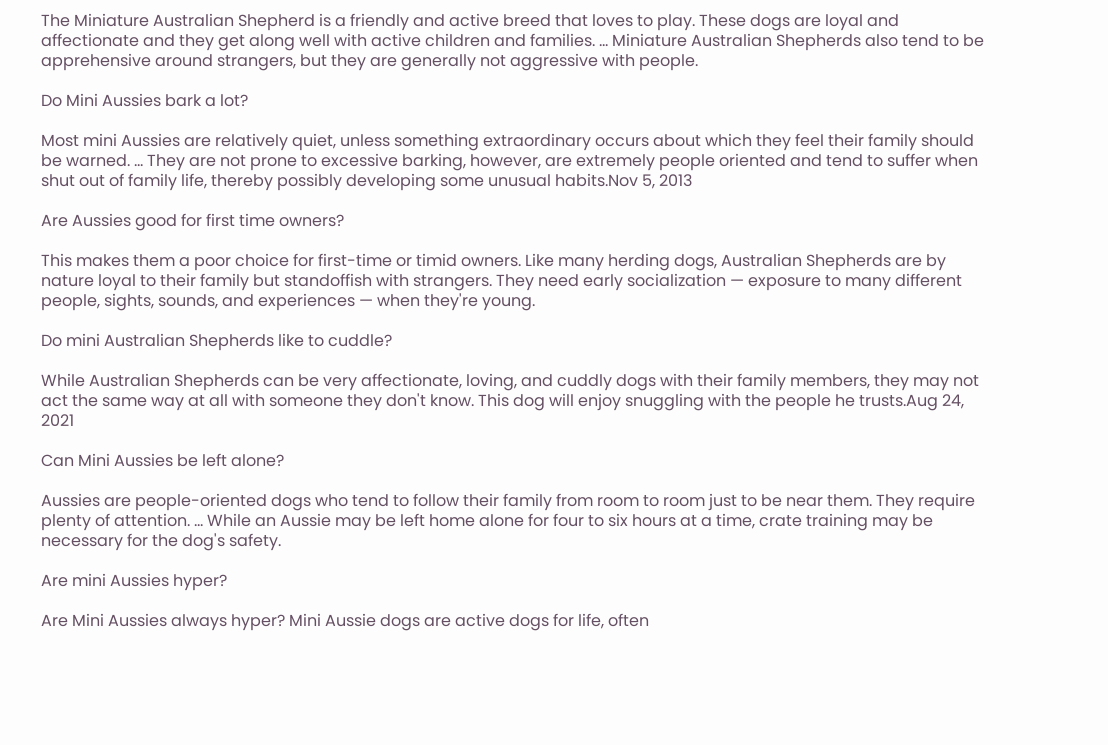The Miniature Australian Shepherd is a friendly and active breed that loves to play. These dogs are loyal and affectionate and they get along well with active children and families. ... Miniature Australian Shepherds also tend to be apprehensive around strangers, but they are generally not aggressive with people.

Do Mini Aussies bark a lot?

Most mini Aussies are relatively quiet, unless something extraordinary occurs about which they feel their family should be warned. ... They are not prone to excessive barking, however, are extremely people oriented and tend to suffer when shut out of family life, thereby possibly developing some unusual habits.Nov 5, 2013

Are Aussies good for first time owners?

This makes them a poor choice for first-time or timid owners. Like many herding dogs, Australian Shepherds are by nature loyal to their family but standoffish with strangers. They need early socialization — exposure to many different people, sights, sounds, and experiences — when they're young.

Do mini Australian Shepherds like to cuddle?

While Australian Shepherds can be very affectionate, loving, and cuddly dogs with their family members, they may not act the same way at all with someone they don't know. This dog will enjoy snuggling with the people he trusts.Aug 24, 2021

Can Mini Aussies be left alone?

Aussies are people-oriented dogs who tend to follow their family from room to room just to be near them. They require plenty of attention. ... While an Aussie may be left home alone for four to six hours at a time, crate training may be necessary for the dog's safety.

Are mini Aussies hyper?

Are Mini Aussies always hyper? Mini Aussie dogs are active dogs for life, often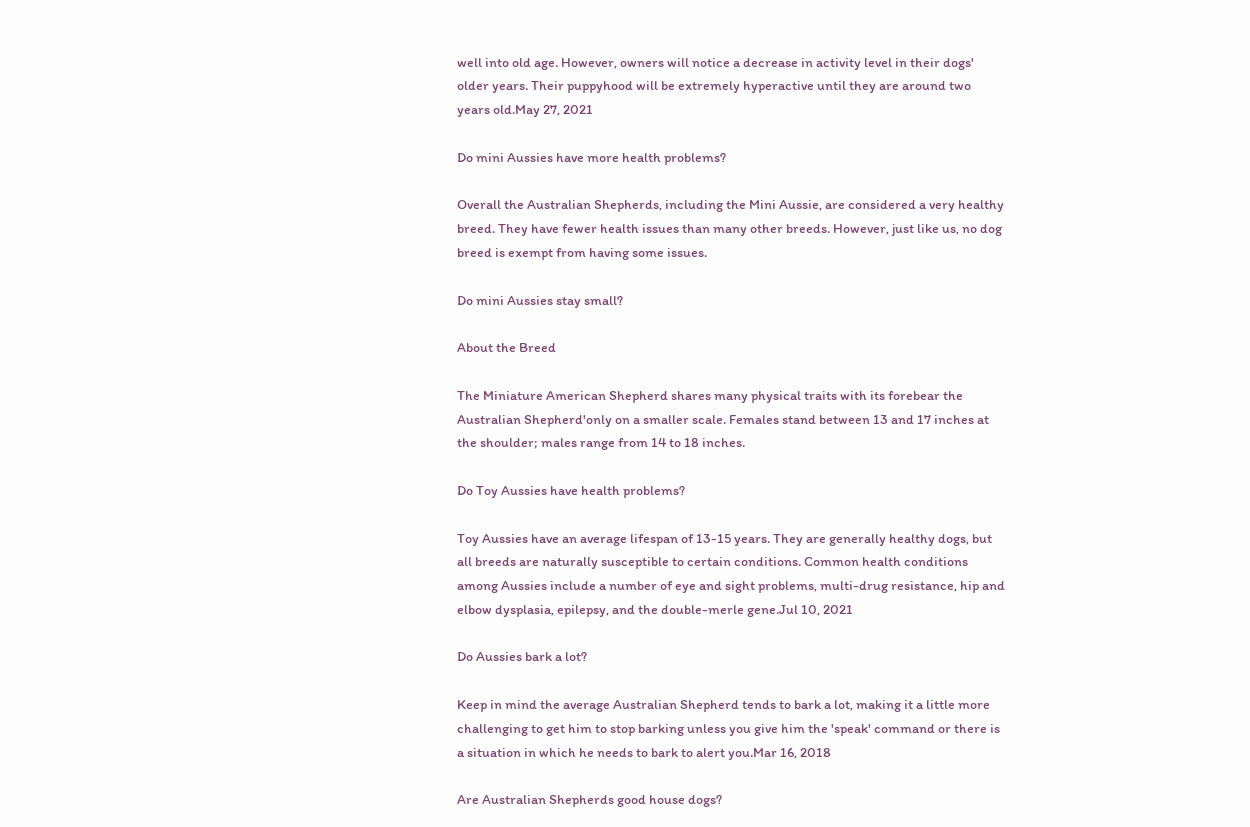well into old age. However, owners will notice a decrease in activity level in their dogs' older years. Their puppyhood will be extremely hyperactive until they are around two years old.May 27, 2021

Do mini Aussies have more health problems?

Overall the Australian Shepherds, including the Mini Aussie, are considered a very healthy breed. They have fewer health issues than many other breeds. However, just like us, no dog breed is exempt from having some issues.

Do mini Aussies stay small?

About the Breed

The Miniature American Shepherd shares many physical traits with its forebear the Australian Shepherd'only on a smaller scale. Females stand between 13 and 17 inches at the shoulder; males range from 14 to 18 inches.

Do Toy Aussies have health problems?

Toy Aussies have an average lifespan of 13-15 years. They are generally healthy dogs, but all breeds are naturally susceptible to certain conditions. Common health conditions among Aussies include a number of eye and sight problems, multi-drug resistance, hip and elbow dysplasia, epilepsy, and the double-merle gene.Jul 10, 2021

Do Aussies bark a lot?

Keep in mind the average Australian Shepherd tends to bark a lot, making it a little more challenging to get him to stop barking unless you give him the 'speak' command or there is a situation in which he needs to bark to alert you.Mar 16, 2018

Are Australian Shepherds good house dogs?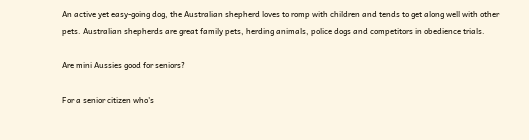An active yet easy-going dog, the Australian shepherd loves to romp with children and tends to get along well with other pets. Australian shepherds are great family pets, herding animals, police dogs and competitors in obedience trials.

Are mini Aussies good for seniors?

For a senior citizen who's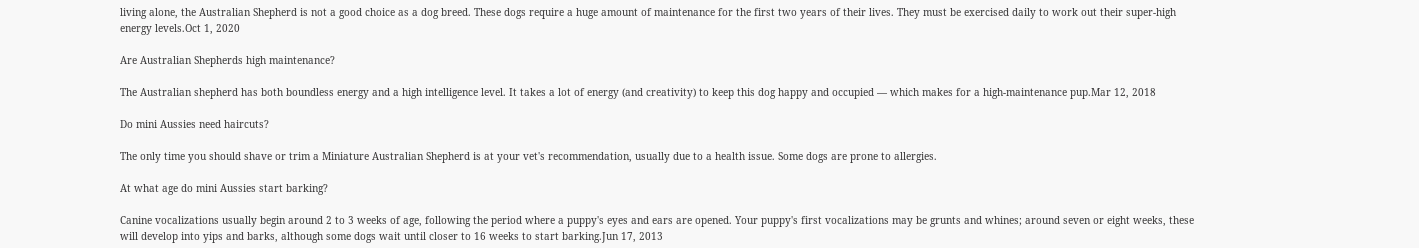living alone, the Australian Shepherd is not a good choice as a dog breed. These dogs require a huge amount of maintenance for the first two years of their lives. They must be exercised daily to work out their super-high energy levels.Oct 1, 2020

Are Australian Shepherds high maintenance?

The Australian shepherd has both boundless energy and a high intelligence level. It takes a lot of energy (and creativity) to keep this dog happy and occupied — which makes for a high-maintenance pup.Mar 12, 2018

Do mini Aussies need haircuts?

The only time you should shave or trim a Miniature Australian Shepherd is at your vet's recommendation, usually due to a health issue. Some dogs are prone to allergies.

At what age do mini Aussies start barking?

Canine vocalizations usually begin around 2 to 3 weeks of age, following the period where a puppy's eyes and ears are opened. Your puppy's first vocalizations may be grunts and whines; around seven or eight weeks, these will develop into yips and barks, although some dogs wait until closer to 16 weeks to start barking.Jun 17, 2013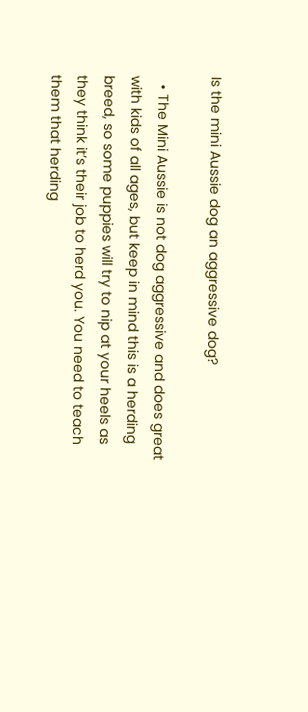Is the mini Aussie dog an aggressive dog?

  • The Mini Aussie is not dog aggressive and does great with kids of all ages, but keep in mind this is a herding breed, so some puppies will try to nip at your heels as they think it’s their job to herd you. You need to teach them that herding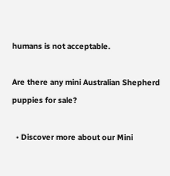humans is not acceptable.

Are there any mini Australian Shepherd puppies for sale?

  • Discover more about our Mini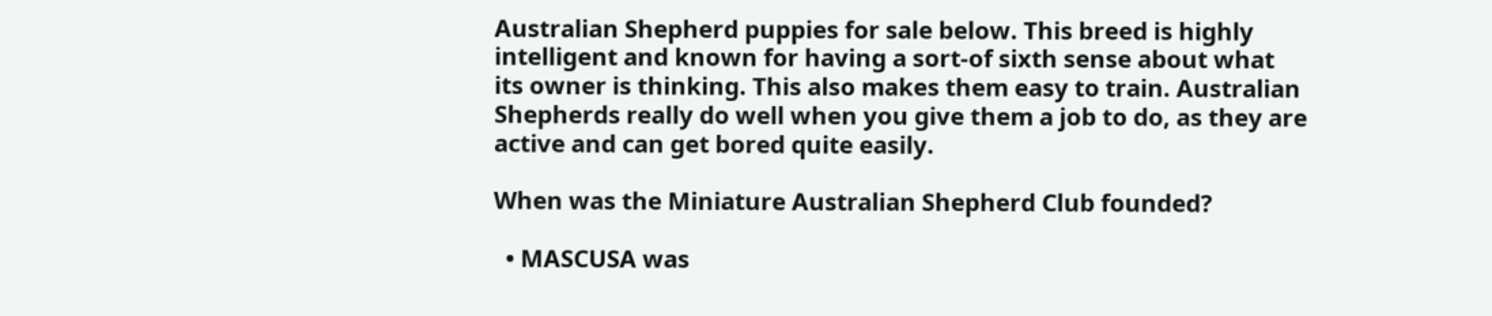Australian Shepherd puppies for sale below. This breed is highly intelligent and known for having a sort-of sixth sense about what its owner is thinking. This also makes them easy to train. Australian Shepherds really do well when you give them a job to do, as they are active and can get bored quite easily.

When was the Miniature Australian Shepherd Club founded?

  • MASCUSA was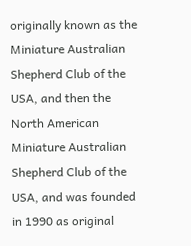originally known as the Miniature Australian Shepherd Club of the USA, and then the North American Miniature Australian Shepherd Club of the USA, and was founded in 1990 as original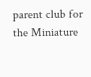parent club for the Miniature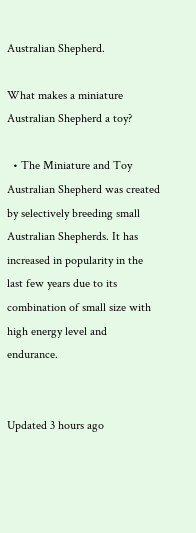Australian Shepherd.

What makes a miniature Australian Shepherd a toy?

  • The Miniature and Toy Australian Shepherd was created by selectively breeding small Australian Shepherds. It has increased in popularity in the last few years due to its combination of small size with high energy level and endurance.


Updated 3 hours ago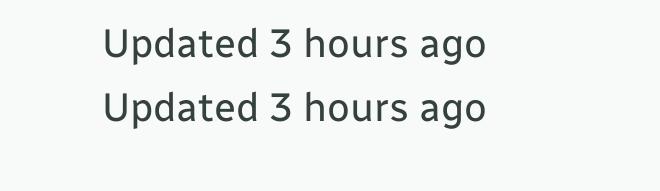Updated 3 hours ago
Updated 3 hours ago